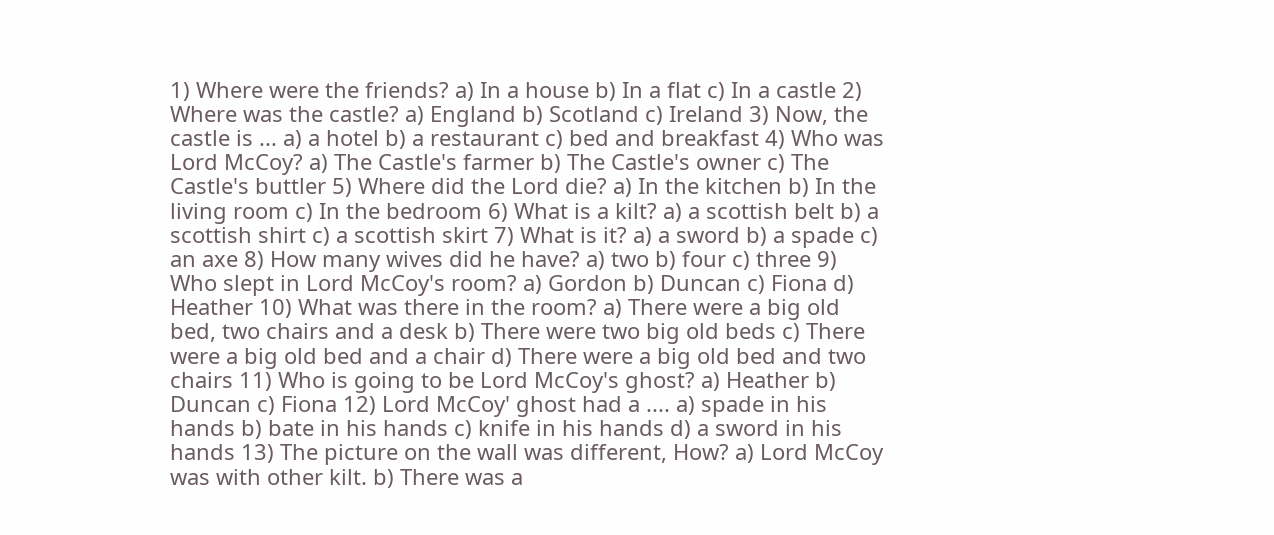1) Where were the friends? a) In a house b) In a flat c) In a castle 2) Where was the castle? a) England b) Scotland c) Ireland 3) Now, the castle is ... a) a hotel b) a restaurant c) bed and breakfast 4) Who was Lord McCoy? a) The Castle's farmer b) The Castle's owner c) The Castle's buttler 5) Where did the Lord die? a) In the kitchen b) In the living room c) In the bedroom 6) What is a kilt? a) a scottish belt b) a scottish shirt c) a scottish skirt 7) What is it? a) a sword b) a spade c) an axe 8) How many wives did he have? a) two b) four c) three 9) Who slept in Lord McCoy's room? a) Gordon b) Duncan c) Fiona d) Heather 10) What was there in the room? a) There were a big old bed, two chairs and a desk b) There were two big old beds c) There were a big old bed and a chair d) There were a big old bed and two chairs 11) Who is going to be Lord McCoy's ghost? a) Heather b) Duncan c) Fiona 12) Lord McCoy' ghost had a .... a) spade in his hands b) bate in his hands c) knife in his hands d) a sword in his hands 13) The picture on the wall was different, How? a) Lord McCoy was with other kilt. b) There was a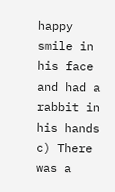happy smile in his face and had a rabbit in his hands c) There was a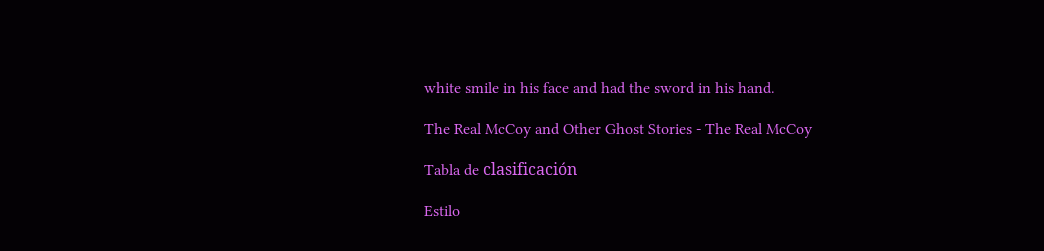white smile in his face and had the sword in his hand.

The Real McCoy and Other Ghost Stories - The Real McCoy

Tabla de clasificación

Estilo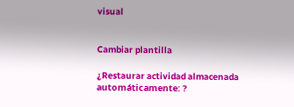visual


Cambiar plantilla

¿Restaurar actividad almacenada automáticamente: ?